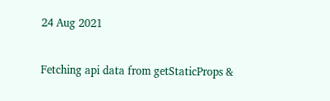24 Aug 2021

Fetching api data from getStaticProps &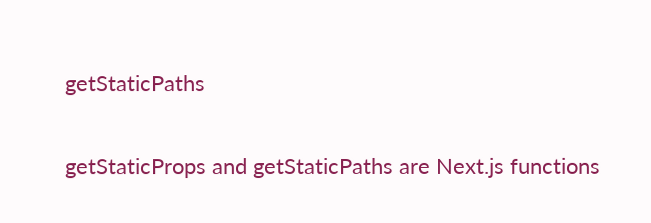getStaticPaths

getStaticProps and getStaticPaths are Next.js functions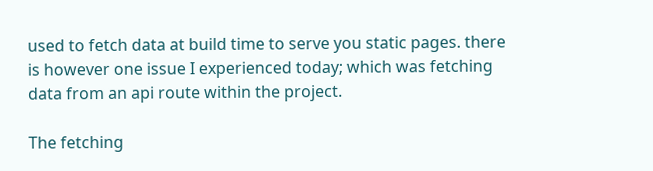used to fetch data at build time to serve you static pages. there is however one issue I experienced today; which was fetching data from an api route within the project.

The fetching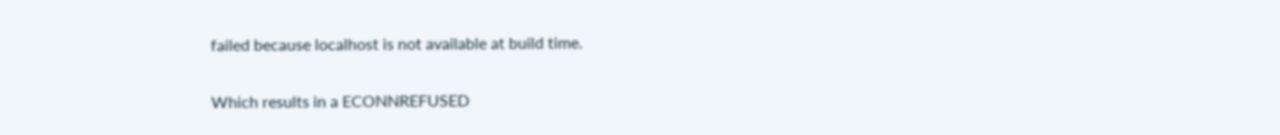failed because localhost is not available at build time.

Which results in a ECONNREFUSED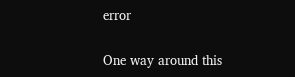error

One way around this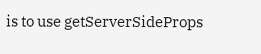is to use getServerSideProps